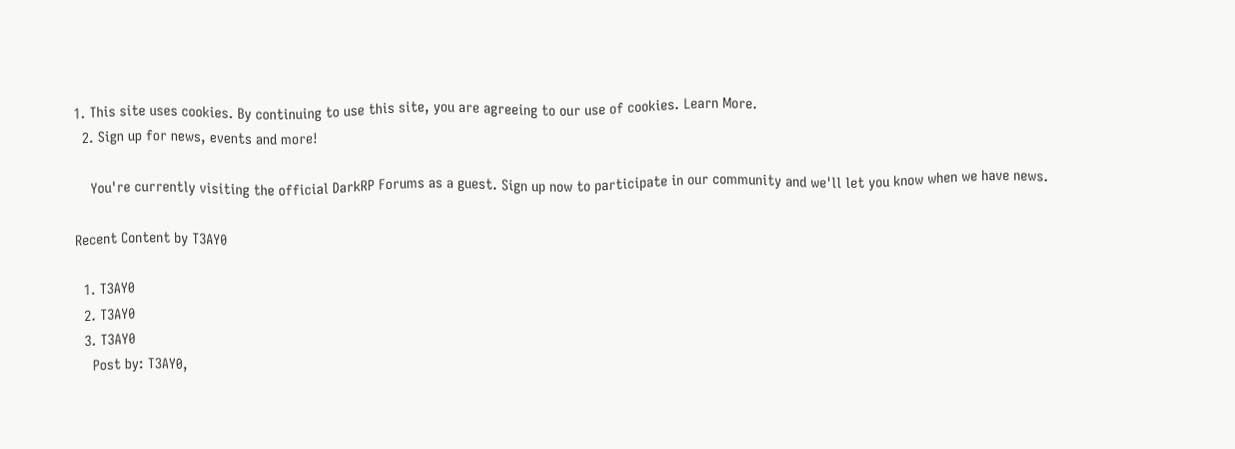1. This site uses cookies. By continuing to use this site, you are agreeing to our use of cookies. Learn More.
  2. Sign up for news, events and more!

    You're currently visiting the official DarkRP Forums as a guest. Sign up now to participate in our community and we'll let you know when we have news.

Recent Content by T3AY0

  1. T3AY0
  2. T3AY0
  3. T3AY0
    Post by: T3AY0,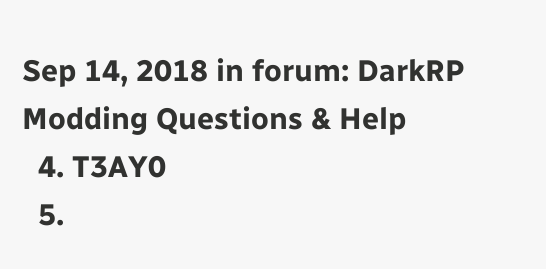Sep 14, 2018 in forum: DarkRP Modding Questions & Help
  4. T3AY0
  5.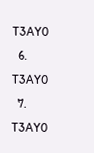T3AY0
  6. T3AY0
  7. T3AY0